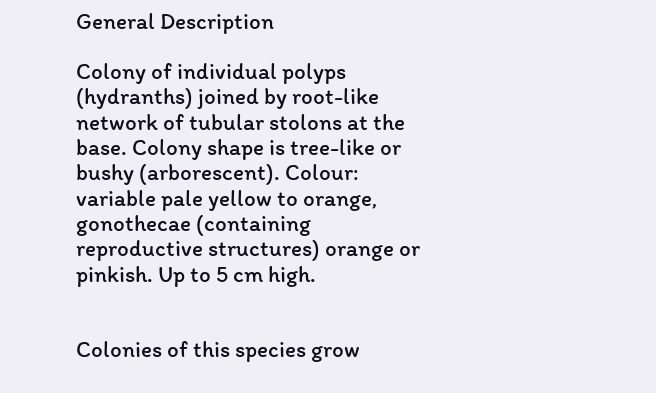General Description

Colony of individual polyps (hydranths) joined by root-like network of tubular stolons at the base. Colony shape is tree-like or bushy (arborescent). Colour: variable pale yellow to orange, gonothecae (containing reproductive structures) orange or pinkish. Up to 5 cm high.


Colonies of this species grow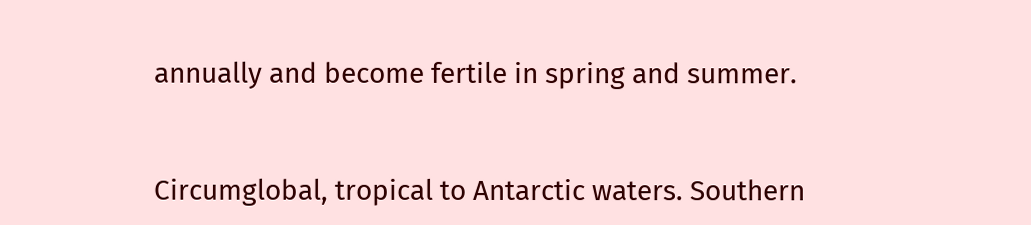annually and become fertile in spring and summer.


Circumglobal, tropical to Antarctic waters. Southern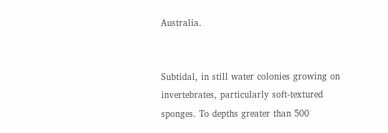Australia.


Subtidal, in still water colonies growing on invertebrates, particularly soft-textured sponges. To depths greater than 500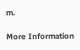m.

More Information